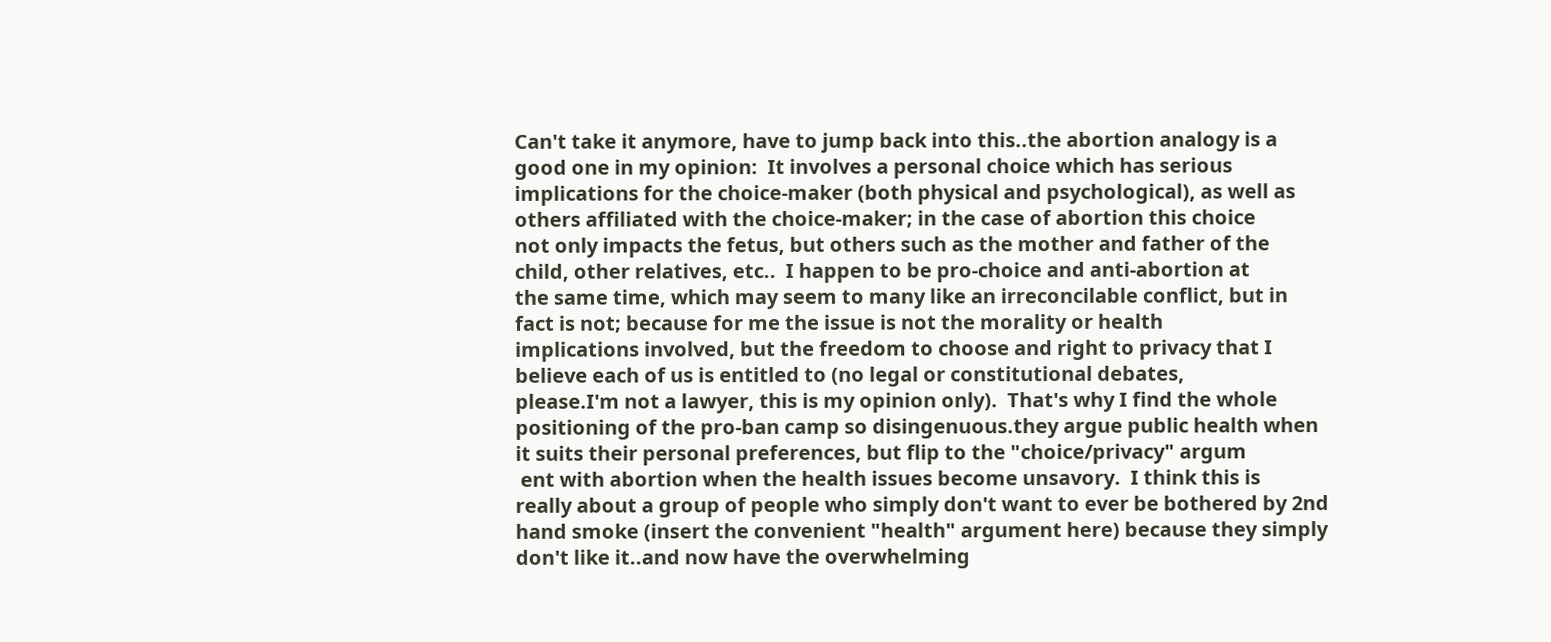Can't take it anymore, have to jump back into this..the abortion analogy is a
good one in my opinion:  It involves a personal choice which has serious
implications for the choice-maker (both physical and psychological), as well as
others affiliated with the choice-maker; in the case of abortion this choice
not only impacts the fetus, but others such as the mother and father of the
child, other relatives, etc..  I happen to be pro-choice and anti-abortion at
the same time, which may seem to many like an irreconcilable conflict, but in
fact is not; because for me the issue is not the morality or health
implications involved, but the freedom to choose and right to privacy that I
believe each of us is entitled to (no legal or constitutional debates,
please.I'm not a lawyer, this is my opinion only).  That's why I find the whole
positioning of the pro-ban camp so disingenuous.they argue public health when
it suits their personal preferences, but flip to the "choice/privacy" argum
 ent with abortion when the health issues become unsavory.  I think this is
really about a group of people who simply don't want to ever be bothered by 2nd
hand smoke (insert the convenient "health" argument here) because they simply
don't like it..and now have the overwhelming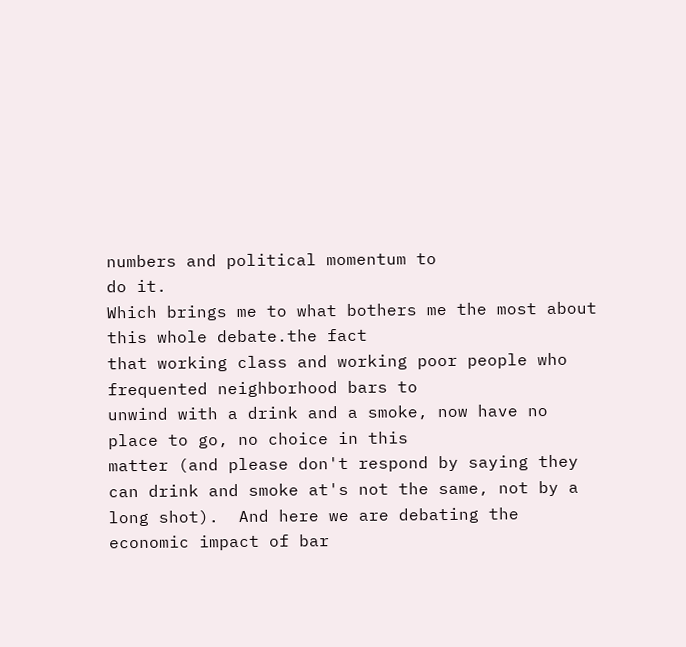numbers and political momentum to
do it.
Which brings me to what bothers me the most about this whole debate.the fact
that working class and working poor people who frequented neighborhood bars to
unwind with a drink and a smoke, now have no place to go, no choice in this
matter (and please don't respond by saying they can drink and smoke at's not the same, not by a long shot).  And here we are debating the
economic impact of bar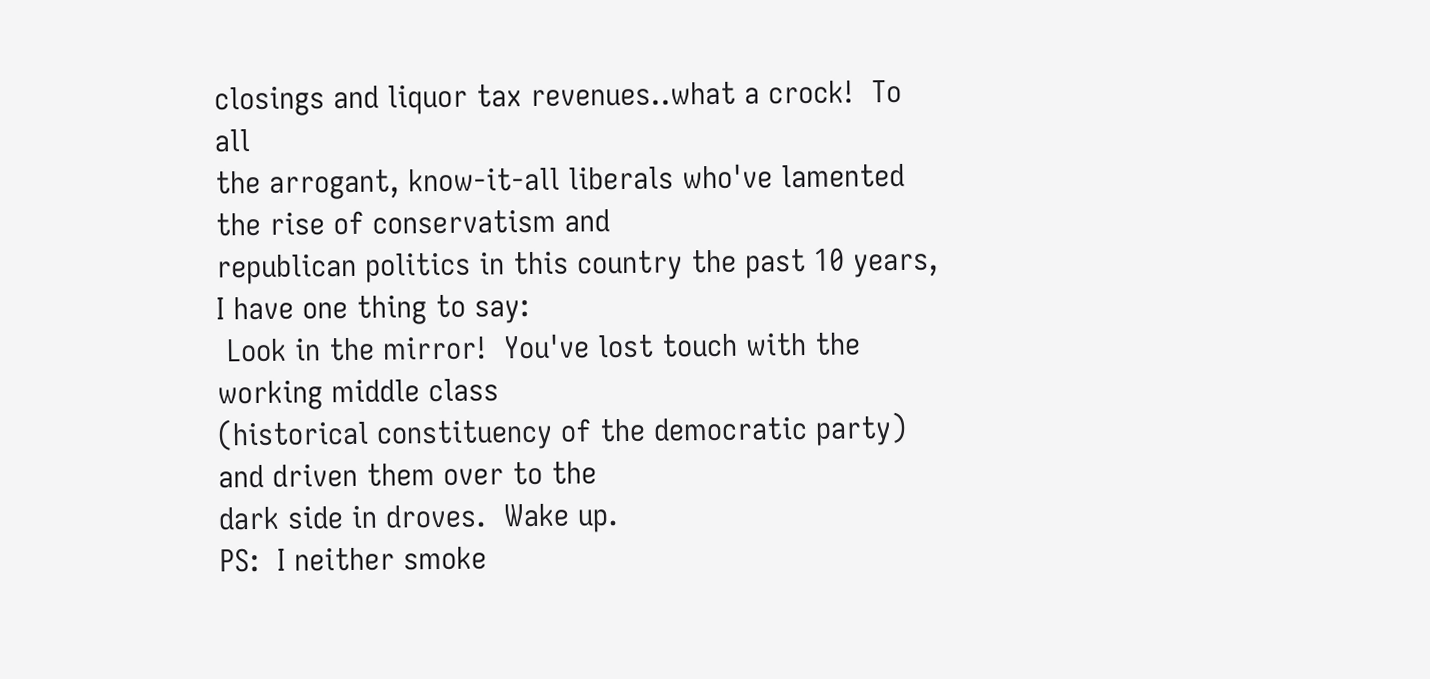closings and liquor tax revenues..what a crock!  To all
the arrogant, know-it-all liberals who've lamented the rise of conservatism and
republican politics in this country the past 10 years, I have one thing to say:
 Look in the mirror!  You've lost touch with the working middle class
(historical constituency of the democratic party) and driven them over to the
dark side in droves.  Wake up.
PS:  I neither smoke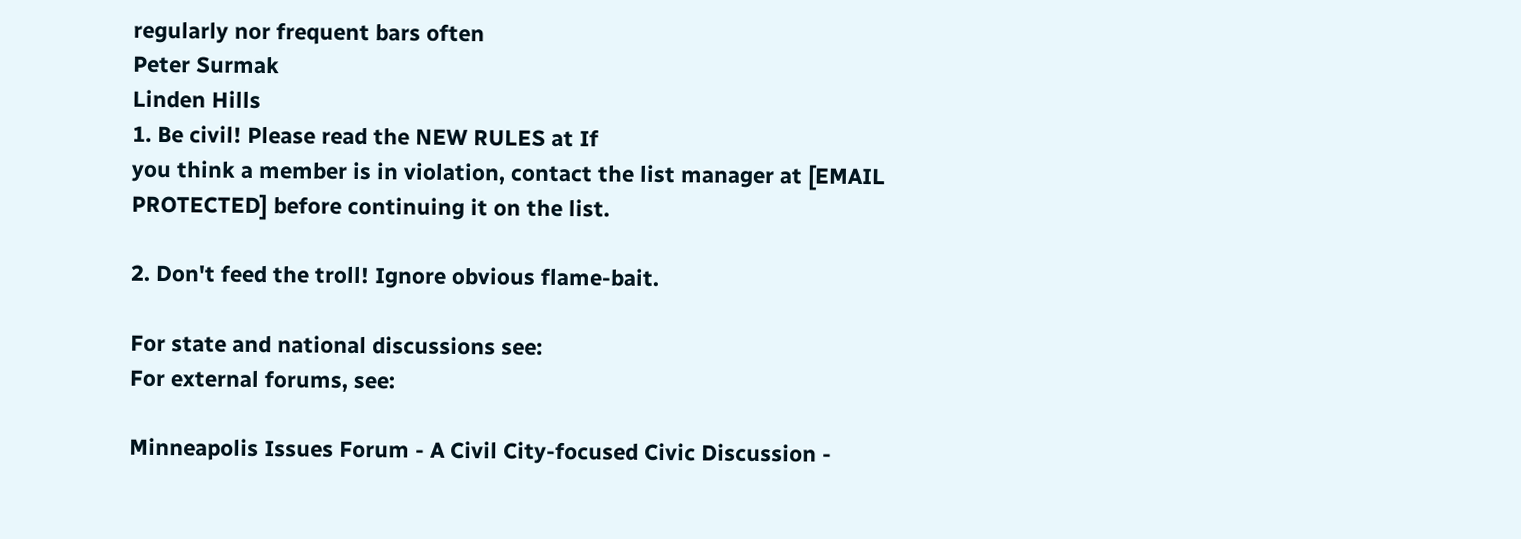regularly nor frequent bars often
Peter Surmak
Linden Hills
1. Be civil! Please read the NEW RULES at If
you think a member is in violation, contact the list manager at [EMAIL
PROTECTED] before continuing it on the list.

2. Don't feed the troll! Ignore obvious flame-bait.

For state and national discussions see:
For external forums, see:

Minneapolis Issues Forum - A Civil City-focused Civic Discussion -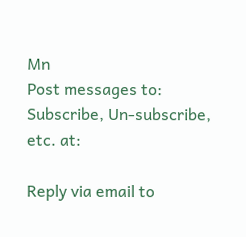Mn
Post messages to:
Subscribe, Un-subscribe, etc. at:

Reply via email to